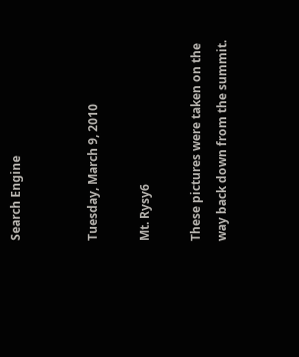Search Engine


Tuesday, March 9, 2010

Mt. Rysy6

These pictures were taken on the way back down from the summit.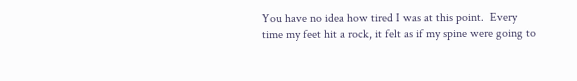You have no idea how tired I was at this point.  Every time my feet hit a rock, it felt as if my spine were going to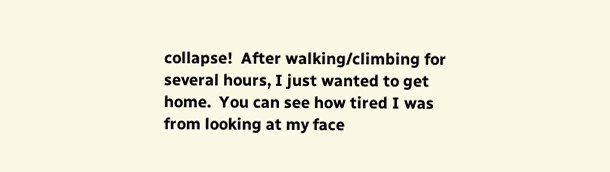collapse!  After walking/climbing for several hours, I just wanted to get home.  You can see how tired I was from looking at my face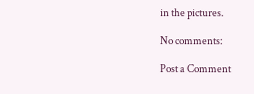in the pictures.

No comments:

Post a Comment